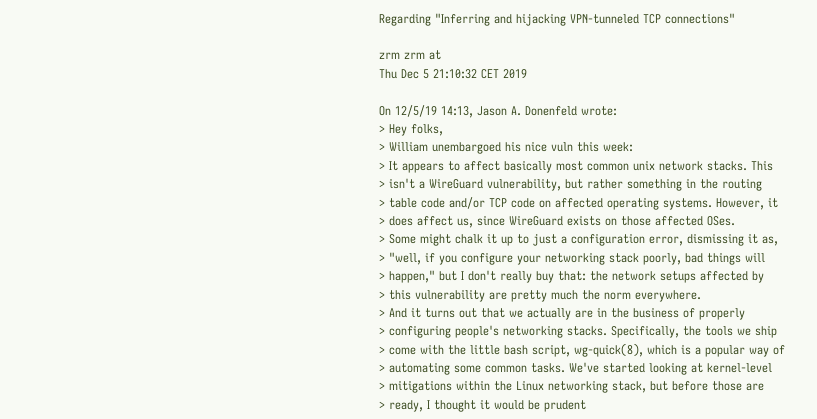Regarding "Inferring and hijacking VPN-tunneled TCP connections"

zrm zrm at
Thu Dec 5 21:10:32 CET 2019

On 12/5/19 14:13, Jason A. Donenfeld wrote:
> Hey folks,
> William unembargoed his nice vuln this week:
> It appears to affect basically most common unix network stacks. This
> isn't a WireGuard vulnerability, but rather something in the routing
> table code and/or TCP code on affected operating systems. However, it
> does affect us, since WireGuard exists on those affected OSes.
> Some might chalk it up to just a configuration error, dismissing it as,
> "well, if you configure your networking stack poorly, bad things will
> happen," but I don't really buy that: the network setups affected by
> this vulnerability are pretty much the norm everywhere.
> And it turns out that we actually are in the business of properly
> configuring people's networking stacks. Specifically, the tools we ship
> come with the little bash script, wg-quick(8), which is a popular way of
> automating some common tasks. We've started looking at kernel-level
> mitigations within the Linux networking stack, but before those are
> ready, I thought it would be prudent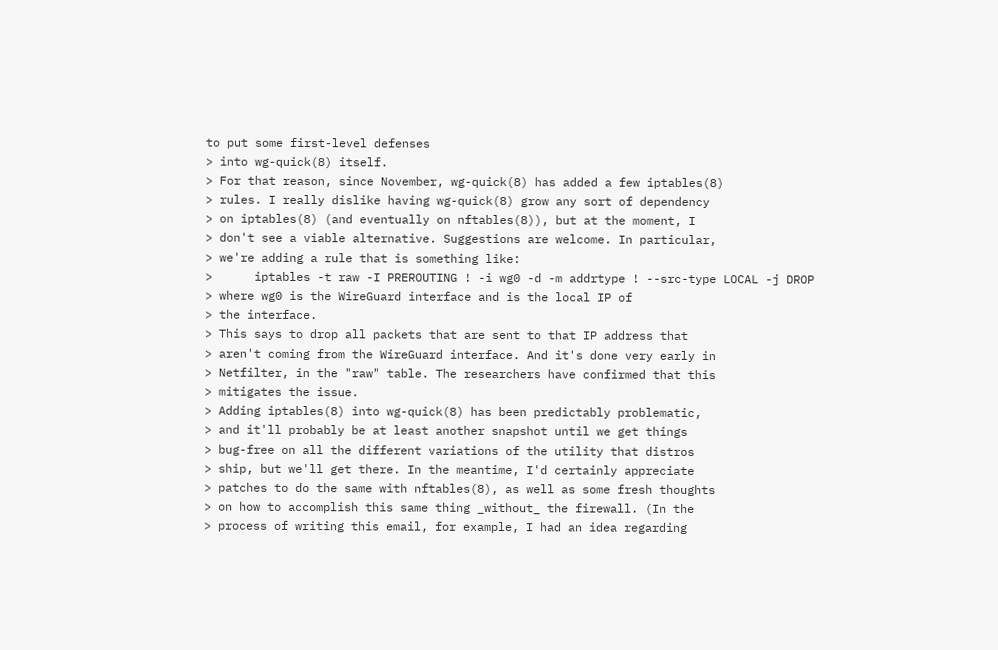to put some first-level defenses
> into wg-quick(8) itself.
> For that reason, since November, wg-quick(8) has added a few iptables(8)
> rules. I really dislike having wg-quick(8) grow any sort of dependency
> on iptables(8) (and eventually on nftables(8)), but at the moment, I
> don't see a viable alternative. Suggestions are welcome. In particular,
> we're adding a rule that is something like:
>      iptables -t raw -I PREROUTING ! -i wg0 -d -m addrtype ! --src-type LOCAL -j DROP
> where wg0 is the WireGuard interface and is the local IP of
> the interface.
> This says to drop all packets that are sent to that IP address that
> aren't coming from the WireGuard interface. And it's done very early in
> Netfilter, in the "raw" table. The researchers have confirmed that this
> mitigates the issue.
> Adding iptables(8) into wg-quick(8) has been predictably problematic,
> and it'll probably be at least another snapshot until we get things
> bug-free on all the different variations of the utility that distros
> ship, but we'll get there. In the meantime, I'd certainly appreciate
> patches to do the same with nftables(8), as well as some fresh thoughts
> on how to accomplish this same thing _without_ the firewall. (In the
> process of writing this email, for example, I had an idea regarding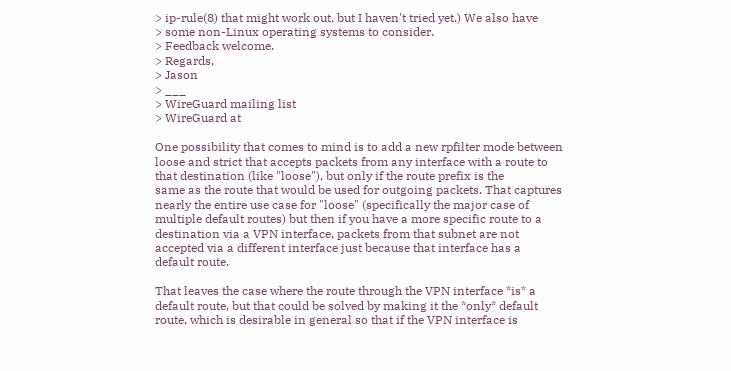> ip-rule(8) that might work out, but I haven't tried yet.) We also have
> some non-Linux operating systems to consider.
> Feedback welcome.
> Regards,
> Jason
> ___
> WireGuard mailing list
> WireGuard at

One possibility that comes to mind is to add a new rpfilter mode between
loose and strict that accepts packets from any interface with a route to
that destination (like "loose"), but only if the route prefix is the
same as the route that would be used for outgoing packets. That captures
nearly the entire use case for "loose" (specifically the major case of
multiple default routes) but then if you have a more specific route to a
destination via a VPN interface, packets from that subnet are not
accepted via a different interface just because that interface has a
default route.

That leaves the case where the route through the VPN interface *is* a
default route, but that could be solved by making it the *only* default
route, which is desirable in general so that if the VPN interface is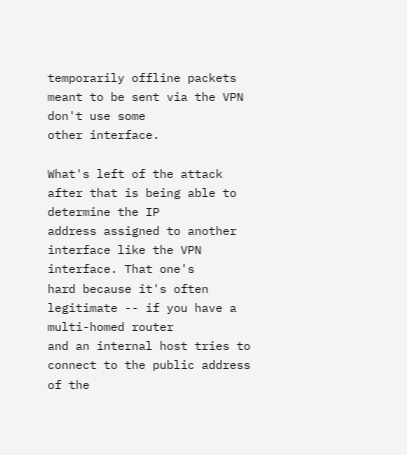temporarily offline packets meant to be sent via the VPN don't use some
other interface.

What's left of the attack after that is being able to determine the IP
address assigned to another interface like the VPN interface. That one's
hard because it's often legitimate -- if you have a multi-homed router
and an internal host tries to connect to the public address of the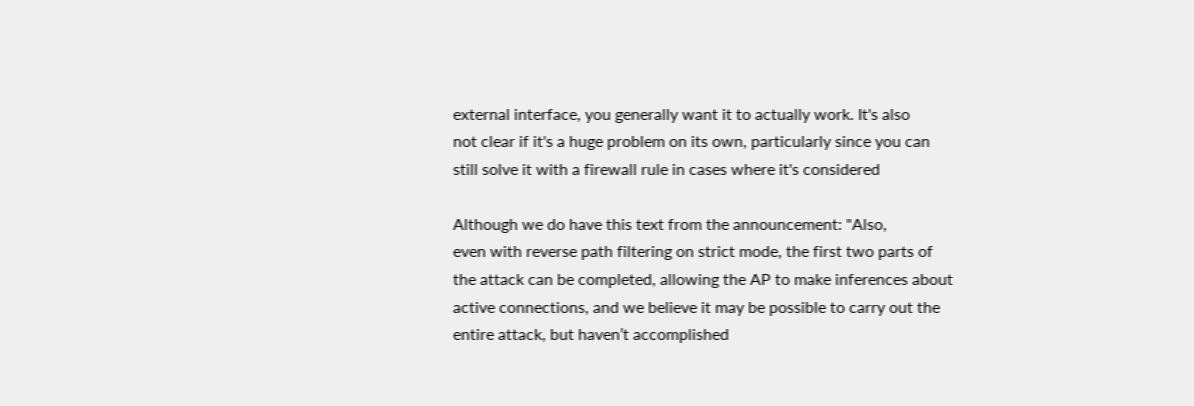external interface, you generally want it to actually work. It's also
not clear if it's a huge problem on its own, particularly since you can
still solve it with a firewall rule in cases where it's considered

Although we do have this text from the announcement: "Also,
even with reverse path filtering on strict mode, the first two parts of
the attack can be completed, allowing the AP to make inferences about
active connections, and we believe it may be possible to carry out the
entire attack, but haven’t accomplished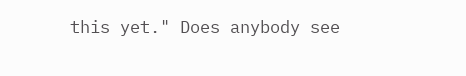this yet." Does anybody see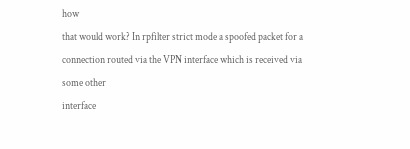how
that would work? In rpfilter strict mode a spoofed packet for a
connection routed via the VPN interface which is received via some other
interface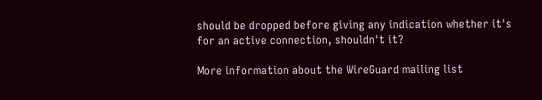should be dropped before giving any indication whether it's
for an active connection, shouldn't it?

More information about the WireGuard mailing list